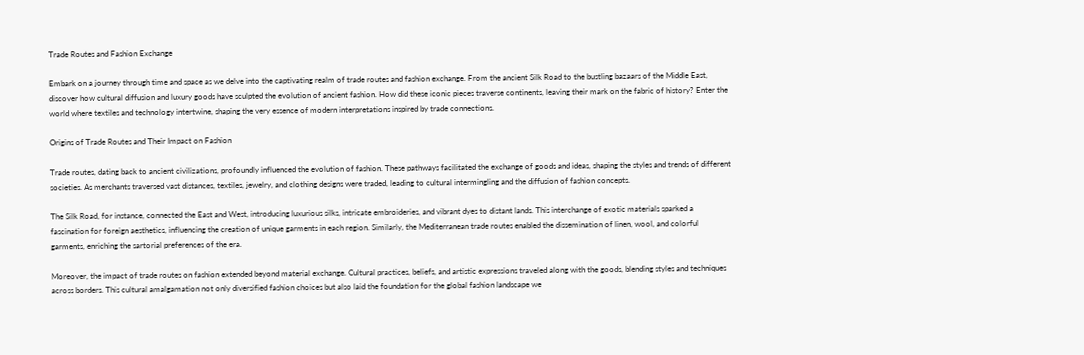Trade Routes and Fashion Exchange

Embark on a journey through time and space as we delve into the captivating realm of trade routes and fashion exchange. From the ancient Silk Road to the bustling bazaars of the Middle East, discover how cultural diffusion and luxury goods have sculpted the evolution of ancient fashion. How did these iconic pieces traverse continents, leaving their mark on the fabric of history? Enter the world where textiles and technology intertwine, shaping the very essence of modern interpretations inspired by trade connections.

Origins of Trade Routes and Their Impact on Fashion

Trade routes, dating back to ancient civilizations, profoundly influenced the evolution of fashion. These pathways facilitated the exchange of goods and ideas, shaping the styles and trends of different societies. As merchants traversed vast distances, textiles, jewelry, and clothing designs were traded, leading to cultural intermingling and the diffusion of fashion concepts.

The Silk Road, for instance, connected the East and West, introducing luxurious silks, intricate embroideries, and vibrant dyes to distant lands. This interchange of exotic materials sparked a fascination for foreign aesthetics, influencing the creation of unique garments in each region. Similarly, the Mediterranean trade routes enabled the dissemination of linen, wool, and colorful garments, enriching the sartorial preferences of the era.

Moreover, the impact of trade routes on fashion extended beyond material exchange. Cultural practices, beliefs, and artistic expressions traveled along with the goods, blending styles and techniques across borders. This cultural amalgamation not only diversified fashion choices but also laid the foundation for the global fashion landscape we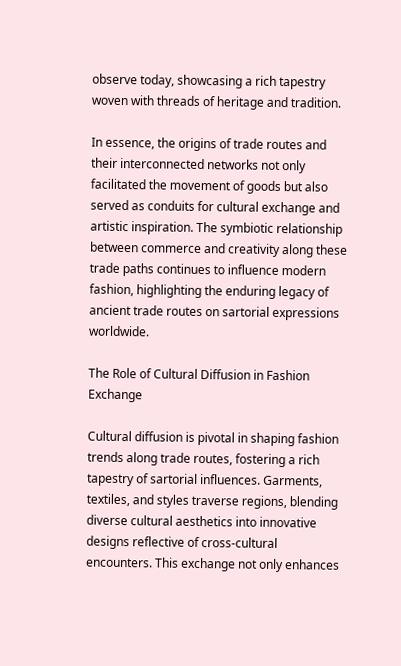observe today, showcasing a rich tapestry woven with threads of heritage and tradition.

In essence, the origins of trade routes and their interconnected networks not only facilitated the movement of goods but also served as conduits for cultural exchange and artistic inspiration. The symbiotic relationship between commerce and creativity along these trade paths continues to influence modern fashion, highlighting the enduring legacy of ancient trade routes on sartorial expressions worldwide.

The Role of Cultural Diffusion in Fashion Exchange

Cultural diffusion is pivotal in shaping fashion trends along trade routes, fostering a rich tapestry of sartorial influences. Garments, textiles, and styles traverse regions, blending diverse cultural aesthetics into innovative designs reflective of cross-cultural encounters. This exchange not only enhances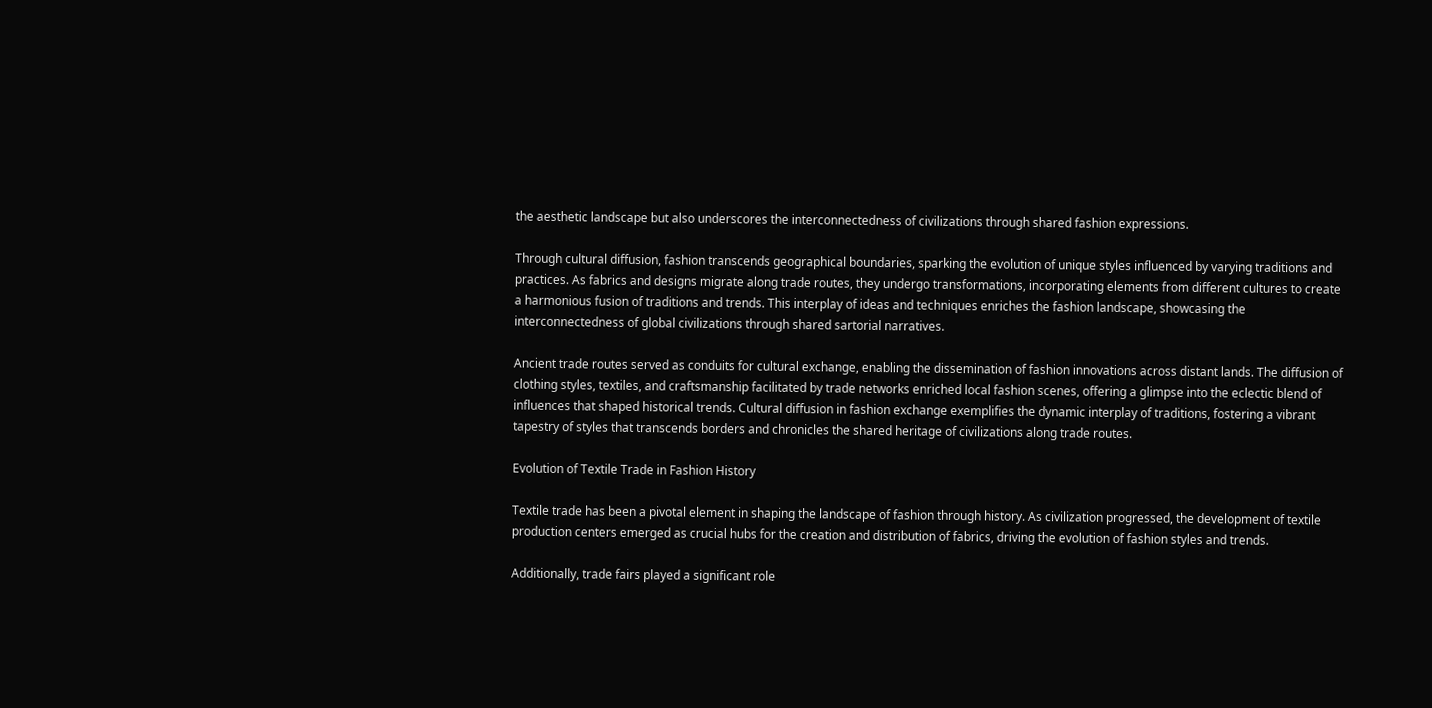the aesthetic landscape but also underscores the interconnectedness of civilizations through shared fashion expressions.

Through cultural diffusion, fashion transcends geographical boundaries, sparking the evolution of unique styles influenced by varying traditions and practices. As fabrics and designs migrate along trade routes, they undergo transformations, incorporating elements from different cultures to create a harmonious fusion of traditions and trends. This interplay of ideas and techniques enriches the fashion landscape, showcasing the interconnectedness of global civilizations through shared sartorial narratives.

Ancient trade routes served as conduits for cultural exchange, enabling the dissemination of fashion innovations across distant lands. The diffusion of clothing styles, textiles, and craftsmanship facilitated by trade networks enriched local fashion scenes, offering a glimpse into the eclectic blend of influences that shaped historical trends. Cultural diffusion in fashion exchange exemplifies the dynamic interplay of traditions, fostering a vibrant tapestry of styles that transcends borders and chronicles the shared heritage of civilizations along trade routes.

Evolution of Textile Trade in Fashion History

Textile trade has been a pivotal element in shaping the landscape of fashion through history. As civilization progressed, the development of textile production centers emerged as crucial hubs for the creation and distribution of fabrics, driving the evolution of fashion styles and trends.

Additionally, trade fairs played a significant role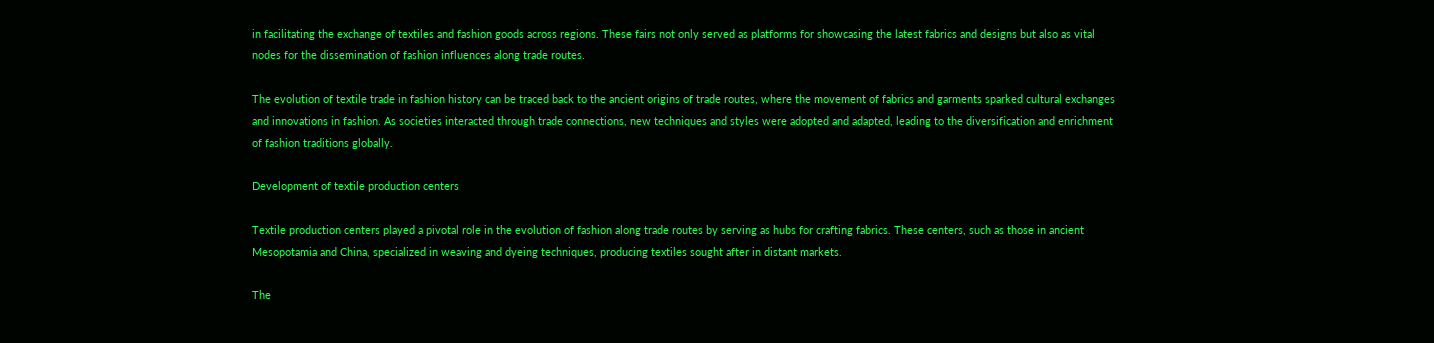in facilitating the exchange of textiles and fashion goods across regions. These fairs not only served as platforms for showcasing the latest fabrics and designs but also as vital nodes for the dissemination of fashion influences along trade routes.

The evolution of textile trade in fashion history can be traced back to the ancient origins of trade routes, where the movement of fabrics and garments sparked cultural exchanges and innovations in fashion. As societies interacted through trade connections, new techniques and styles were adopted and adapted, leading to the diversification and enrichment of fashion traditions globally.

Development of textile production centers

Textile production centers played a pivotal role in the evolution of fashion along trade routes by serving as hubs for crafting fabrics. These centers, such as those in ancient Mesopotamia and China, specialized in weaving and dyeing techniques, producing textiles sought after in distant markets.

The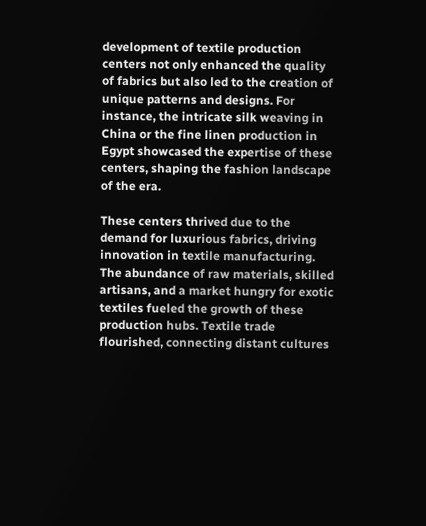development of textile production centers not only enhanced the quality of fabrics but also led to the creation of unique patterns and designs. For instance, the intricate silk weaving in China or the fine linen production in Egypt showcased the expertise of these centers, shaping the fashion landscape of the era.

These centers thrived due to the demand for luxurious fabrics, driving innovation in textile manufacturing. The abundance of raw materials, skilled artisans, and a market hungry for exotic textiles fueled the growth of these production hubs. Textile trade flourished, connecting distant cultures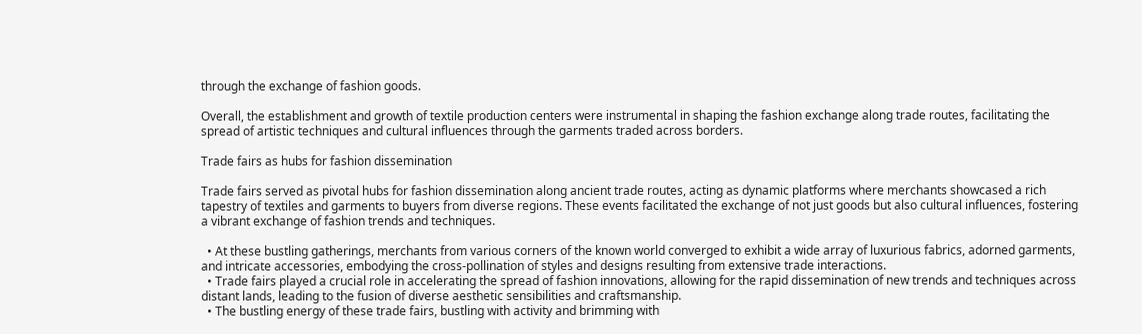through the exchange of fashion goods.

Overall, the establishment and growth of textile production centers were instrumental in shaping the fashion exchange along trade routes, facilitating the spread of artistic techniques and cultural influences through the garments traded across borders.

Trade fairs as hubs for fashion dissemination

Trade fairs served as pivotal hubs for fashion dissemination along ancient trade routes, acting as dynamic platforms where merchants showcased a rich tapestry of textiles and garments to buyers from diverse regions. These events facilitated the exchange of not just goods but also cultural influences, fostering a vibrant exchange of fashion trends and techniques.

  • At these bustling gatherings, merchants from various corners of the known world converged to exhibit a wide array of luxurious fabrics, adorned garments, and intricate accessories, embodying the cross-pollination of styles and designs resulting from extensive trade interactions.
  • Trade fairs played a crucial role in accelerating the spread of fashion innovations, allowing for the rapid dissemination of new trends and techniques across distant lands, leading to the fusion of diverse aesthetic sensibilities and craftsmanship.
  • The bustling energy of these trade fairs, bustling with activity and brimming with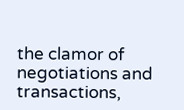the clamor of negotiations and transactions,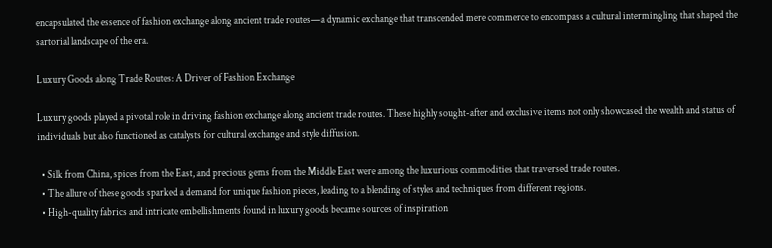encapsulated the essence of fashion exchange along ancient trade routes—a dynamic exchange that transcended mere commerce to encompass a cultural intermingling that shaped the sartorial landscape of the era.

Luxury Goods along Trade Routes: A Driver of Fashion Exchange

Luxury goods played a pivotal role in driving fashion exchange along ancient trade routes. These highly sought-after and exclusive items not only showcased the wealth and status of individuals but also functioned as catalysts for cultural exchange and style diffusion.

  • Silk from China, spices from the East, and precious gems from the Middle East were among the luxurious commodities that traversed trade routes.
  • The allure of these goods sparked a demand for unique fashion pieces, leading to a blending of styles and techniques from different regions.
  • High-quality fabrics and intricate embellishments found in luxury goods became sources of inspiration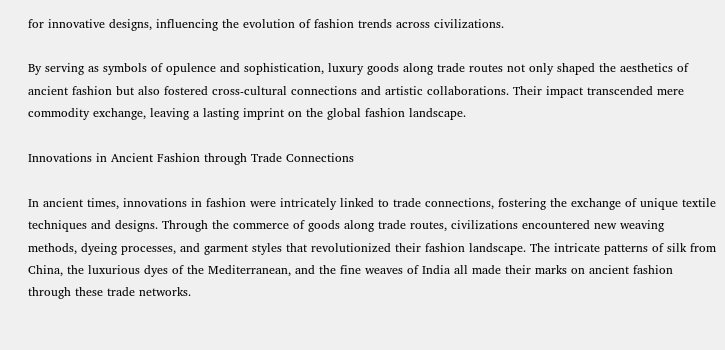for innovative designs, influencing the evolution of fashion trends across civilizations.

By serving as symbols of opulence and sophistication, luxury goods along trade routes not only shaped the aesthetics of ancient fashion but also fostered cross-cultural connections and artistic collaborations. Their impact transcended mere commodity exchange, leaving a lasting imprint on the global fashion landscape.

Innovations in Ancient Fashion through Trade Connections

In ancient times, innovations in fashion were intricately linked to trade connections, fostering the exchange of unique textile techniques and designs. Through the commerce of goods along trade routes, civilizations encountered new weaving methods, dyeing processes, and garment styles that revolutionized their fashion landscape. The intricate patterns of silk from China, the luxurious dyes of the Mediterranean, and the fine weaves of India all made their marks on ancient fashion through these trade networks.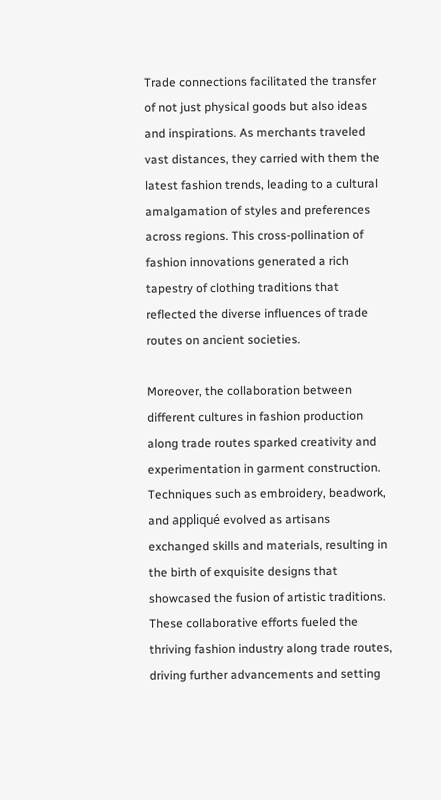Trade connections facilitated the transfer of not just physical goods but also ideas and inspirations. As merchants traveled vast distances, they carried with them the latest fashion trends, leading to a cultural amalgamation of styles and preferences across regions. This cross-pollination of fashion innovations generated a rich tapestry of clothing traditions that reflected the diverse influences of trade routes on ancient societies.

Moreover, the collaboration between different cultures in fashion production along trade routes sparked creativity and experimentation in garment construction. Techniques such as embroidery, beadwork, and appliqué evolved as artisans exchanged skills and materials, resulting in the birth of exquisite designs that showcased the fusion of artistic traditions. These collaborative efforts fueled the thriving fashion industry along trade routes, driving further advancements and setting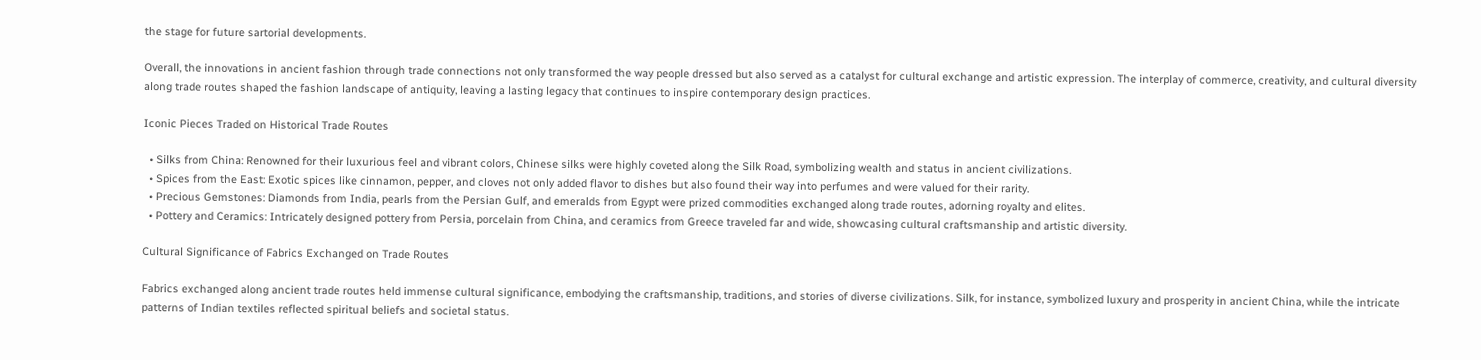the stage for future sartorial developments.

Overall, the innovations in ancient fashion through trade connections not only transformed the way people dressed but also served as a catalyst for cultural exchange and artistic expression. The interplay of commerce, creativity, and cultural diversity along trade routes shaped the fashion landscape of antiquity, leaving a lasting legacy that continues to inspire contemporary design practices.

Iconic Pieces Traded on Historical Trade Routes

  • Silks from China: Renowned for their luxurious feel and vibrant colors, Chinese silks were highly coveted along the Silk Road, symbolizing wealth and status in ancient civilizations.
  • Spices from the East: Exotic spices like cinnamon, pepper, and cloves not only added flavor to dishes but also found their way into perfumes and were valued for their rarity.
  • Precious Gemstones: Diamonds from India, pearls from the Persian Gulf, and emeralds from Egypt were prized commodities exchanged along trade routes, adorning royalty and elites.
  • Pottery and Ceramics: Intricately designed pottery from Persia, porcelain from China, and ceramics from Greece traveled far and wide, showcasing cultural craftsmanship and artistic diversity.

Cultural Significance of Fabrics Exchanged on Trade Routes

Fabrics exchanged along ancient trade routes held immense cultural significance, embodying the craftsmanship, traditions, and stories of diverse civilizations. Silk, for instance, symbolized luxury and prosperity in ancient China, while the intricate patterns of Indian textiles reflected spiritual beliefs and societal status.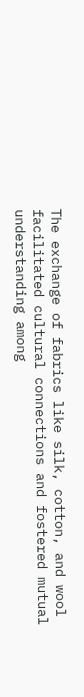The exchange of fabrics like silk, cotton, and wool facilitated cultural connections and fostered mutual understanding among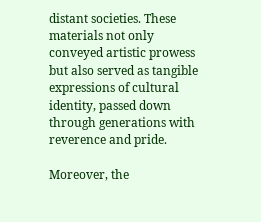distant societies. These materials not only conveyed artistic prowess but also served as tangible expressions of cultural identity, passed down through generations with reverence and pride.

Moreover, the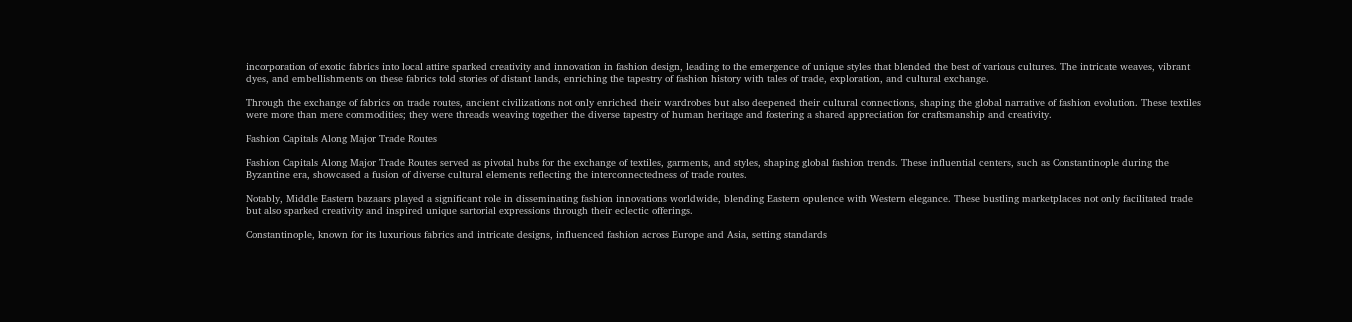incorporation of exotic fabrics into local attire sparked creativity and innovation in fashion design, leading to the emergence of unique styles that blended the best of various cultures. The intricate weaves, vibrant dyes, and embellishments on these fabrics told stories of distant lands, enriching the tapestry of fashion history with tales of trade, exploration, and cultural exchange.

Through the exchange of fabrics on trade routes, ancient civilizations not only enriched their wardrobes but also deepened their cultural connections, shaping the global narrative of fashion evolution. These textiles were more than mere commodities; they were threads weaving together the diverse tapestry of human heritage and fostering a shared appreciation for craftsmanship and creativity.

Fashion Capitals Along Major Trade Routes

Fashion Capitals Along Major Trade Routes served as pivotal hubs for the exchange of textiles, garments, and styles, shaping global fashion trends. These influential centers, such as Constantinople during the Byzantine era, showcased a fusion of diverse cultural elements reflecting the interconnectedness of trade routes.

Notably, Middle Eastern bazaars played a significant role in disseminating fashion innovations worldwide, blending Eastern opulence with Western elegance. These bustling marketplaces not only facilitated trade but also sparked creativity and inspired unique sartorial expressions through their eclectic offerings.

Constantinople, known for its luxurious fabrics and intricate designs, influenced fashion across Europe and Asia, setting standards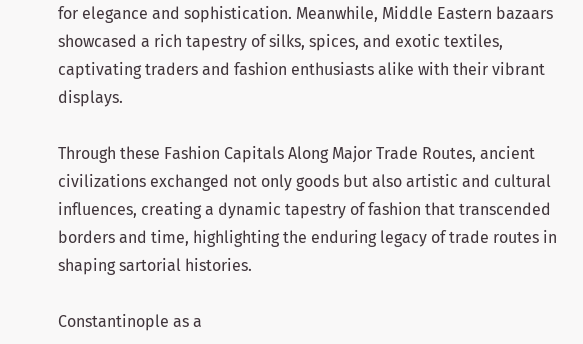for elegance and sophistication. Meanwhile, Middle Eastern bazaars showcased a rich tapestry of silks, spices, and exotic textiles, captivating traders and fashion enthusiasts alike with their vibrant displays.

Through these Fashion Capitals Along Major Trade Routes, ancient civilizations exchanged not only goods but also artistic and cultural influences, creating a dynamic tapestry of fashion that transcended borders and time, highlighting the enduring legacy of trade routes in shaping sartorial histories.

Constantinople as a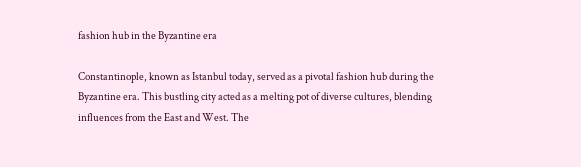fashion hub in the Byzantine era

Constantinople, known as Istanbul today, served as a pivotal fashion hub during the Byzantine era. This bustling city acted as a melting pot of diverse cultures, blending influences from the East and West. The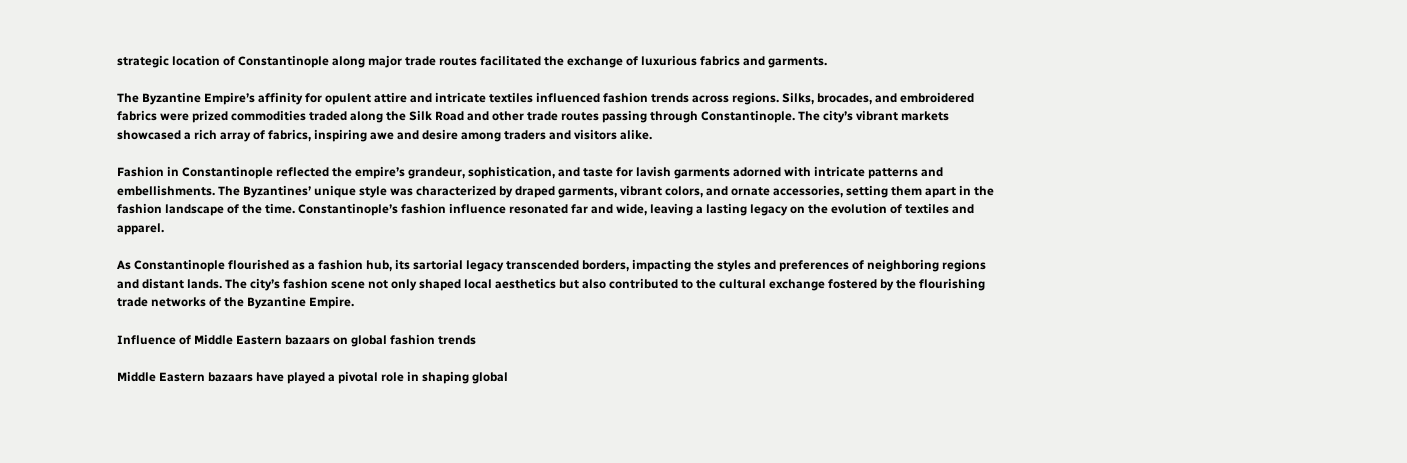strategic location of Constantinople along major trade routes facilitated the exchange of luxurious fabrics and garments.

The Byzantine Empire’s affinity for opulent attire and intricate textiles influenced fashion trends across regions. Silks, brocades, and embroidered fabrics were prized commodities traded along the Silk Road and other trade routes passing through Constantinople. The city’s vibrant markets showcased a rich array of fabrics, inspiring awe and desire among traders and visitors alike.

Fashion in Constantinople reflected the empire’s grandeur, sophistication, and taste for lavish garments adorned with intricate patterns and embellishments. The Byzantines’ unique style was characterized by draped garments, vibrant colors, and ornate accessories, setting them apart in the fashion landscape of the time. Constantinople’s fashion influence resonated far and wide, leaving a lasting legacy on the evolution of textiles and apparel.

As Constantinople flourished as a fashion hub, its sartorial legacy transcended borders, impacting the styles and preferences of neighboring regions and distant lands. The city’s fashion scene not only shaped local aesthetics but also contributed to the cultural exchange fostered by the flourishing trade networks of the Byzantine Empire.

Influence of Middle Eastern bazaars on global fashion trends

Middle Eastern bazaars have played a pivotal role in shaping global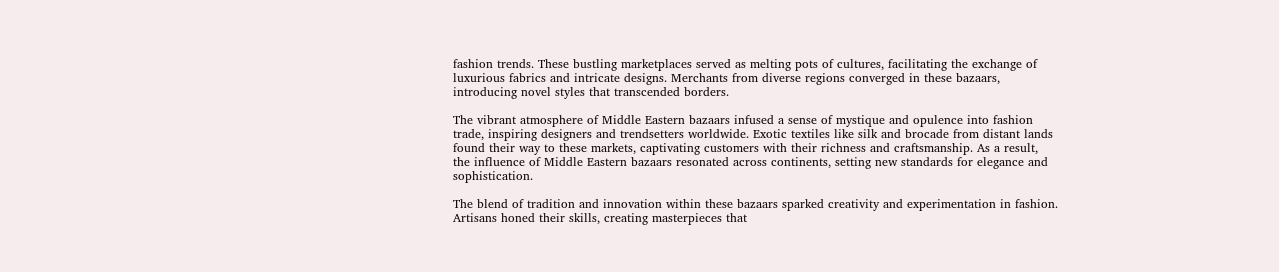fashion trends. These bustling marketplaces served as melting pots of cultures, facilitating the exchange of luxurious fabrics and intricate designs. Merchants from diverse regions converged in these bazaars, introducing novel styles that transcended borders.

The vibrant atmosphere of Middle Eastern bazaars infused a sense of mystique and opulence into fashion trade, inspiring designers and trendsetters worldwide. Exotic textiles like silk and brocade from distant lands found their way to these markets, captivating customers with their richness and craftsmanship. As a result, the influence of Middle Eastern bazaars resonated across continents, setting new standards for elegance and sophistication.

The blend of tradition and innovation within these bazaars sparked creativity and experimentation in fashion. Artisans honed their skills, creating masterpieces that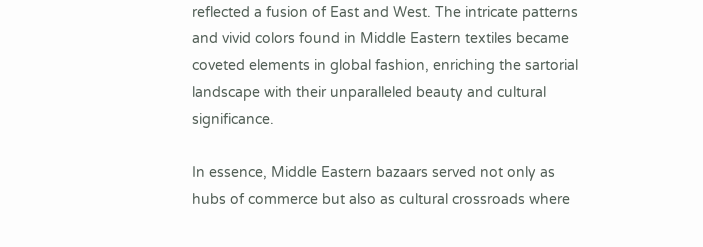reflected a fusion of East and West. The intricate patterns and vivid colors found in Middle Eastern textiles became coveted elements in global fashion, enriching the sartorial landscape with their unparalleled beauty and cultural significance.

In essence, Middle Eastern bazaars served not only as hubs of commerce but also as cultural crossroads where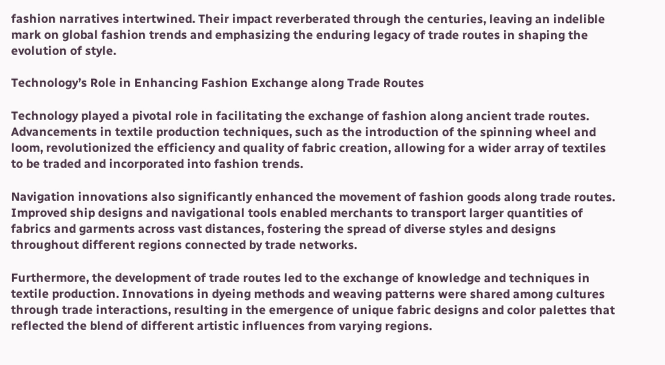fashion narratives intertwined. Their impact reverberated through the centuries, leaving an indelible mark on global fashion trends and emphasizing the enduring legacy of trade routes in shaping the evolution of style.

Technology’s Role in Enhancing Fashion Exchange along Trade Routes

Technology played a pivotal role in facilitating the exchange of fashion along ancient trade routes. Advancements in textile production techniques, such as the introduction of the spinning wheel and loom, revolutionized the efficiency and quality of fabric creation, allowing for a wider array of textiles to be traded and incorporated into fashion trends.

Navigation innovations also significantly enhanced the movement of fashion goods along trade routes. Improved ship designs and navigational tools enabled merchants to transport larger quantities of fabrics and garments across vast distances, fostering the spread of diverse styles and designs throughout different regions connected by trade networks.

Furthermore, the development of trade routes led to the exchange of knowledge and techniques in textile production. Innovations in dyeing methods and weaving patterns were shared among cultures through trade interactions, resulting in the emergence of unique fabric designs and color palettes that reflected the blend of different artistic influences from varying regions.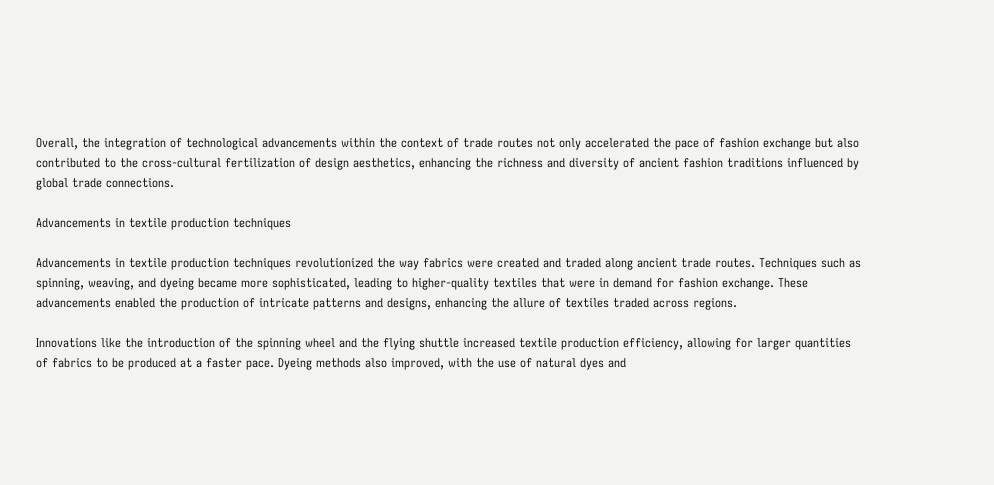Overall, the integration of technological advancements within the context of trade routes not only accelerated the pace of fashion exchange but also contributed to the cross-cultural fertilization of design aesthetics, enhancing the richness and diversity of ancient fashion traditions influenced by global trade connections.

Advancements in textile production techniques

Advancements in textile production techniques revolutionized the way fabrics were created and traded along ancient trade routes. Techniques such as spinning, weaving, and dyeing became more sophisticated, leading to higher-quality textiles that were in demand for fashion exchange. These advancements enabled the production of intricate patterns and designs, enhancing the allure of textiles traded across regions.

Innovations like the introduction of the spinning wheel and the flying shuttle increased textile production efficiency, allowing for larger quantities of fabrics to be produced at a faster pace. Dyeing methods also improved, with the use of natural dyes and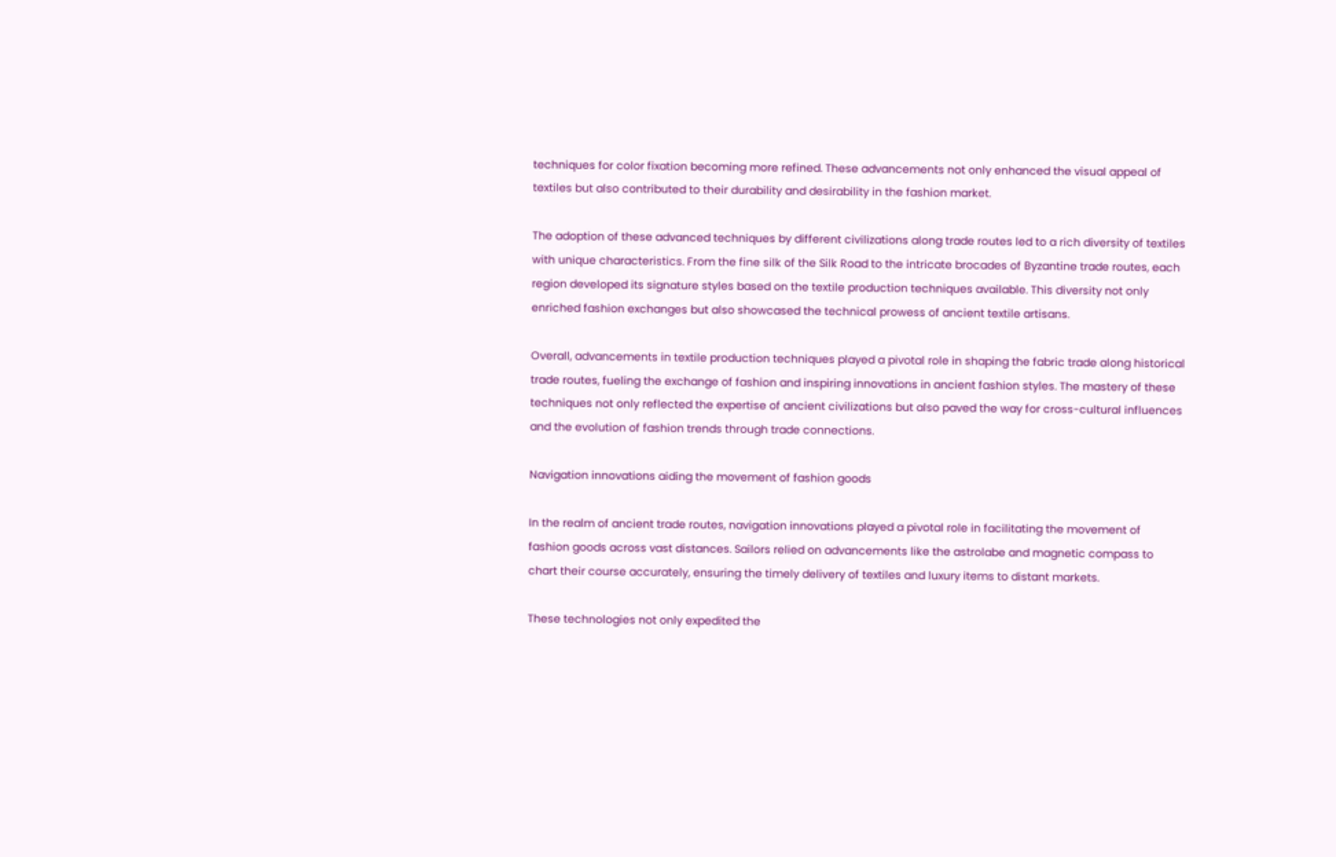techniques for color fixation becoming more refined. These advancements not only enhanced the visual appeal of textiles but also contributed to their durability and desirability in the fashion market.

The adoption of these advanced techniques by different civilizations along trade routes led to a rich diversity of textiles with unique characteristics. From the fine silk of the Silk Road to the intricate brocades of Byzantine trade routes, each region developed its signature styles based on the textile production techniques available. This diversity not only enriched fashion exchanges but also showcased the technical prowess of ancient textile artisans.

Overall, advancements in textile production techniques played a pivotal role in shaping the fabric trade along historical trade routes, fueling the exchange of fashion and inspiring innovations in ancient fashion styles. The mastery of these techniques not only reflected the expertise of ancient civilizations but also paved the way for cross-cultural influences and the evolution of fashion trends through trade connections.

Navigation innovations aiding the movement of fashion goods

In the realm of ancient trade routes, navigation innovations played a pivotal role in facilitating the movement of fashion goods across vast distances. Sailors relied on advancements like the astrolabe and magnetic compass to chart their course accurately, ensuring the timely delivery of textiles and luxury items to distant markets.

These technologies not only expedited the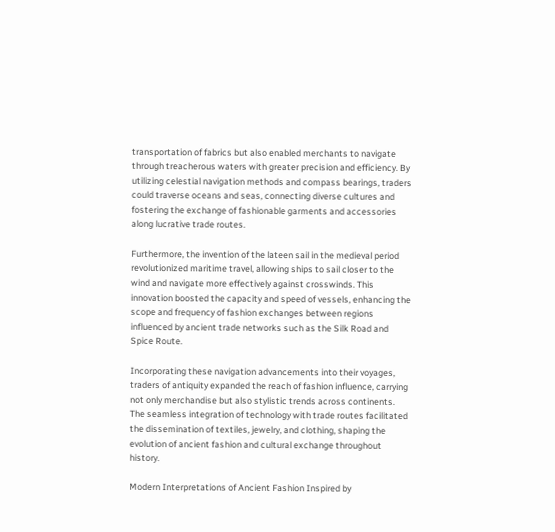transportation of fabrics but also enabled merchants to navigate through treacherous waters with greater precision and efficiency. By utilizing celestial navigation methods and compass bearings, traders could traverse oceans and seas, connecting diverse cultures and fostering the exchange of fashionable garments and accessories along lucrative trade routes.

Furthermore, the invention of the lateen sail in the medieval period revolutionized maritime travel, allowing ships to sail closer to the wind and navigate more effectively against crosswinds. This innovation boosted the capacity and speed of vessels, enhancing the scope and frequency of fashion exchanges between regions influenced by ancient trade networks such as the Silk Road and Spice Route.

Incorporating these navigation advancements into their voyages, traders of antiquity expanded the reach of fashion influence, carrying not only merchandise but also stylistic trends across continents. The seamless integration of technology with trade routes facilitated the dissemination of textiles, jewelry, and clothing, shaping the evolution of ancient fashion and cultural exchange throughout history.

Modern Interpretations of Ancient Fashion Inspired by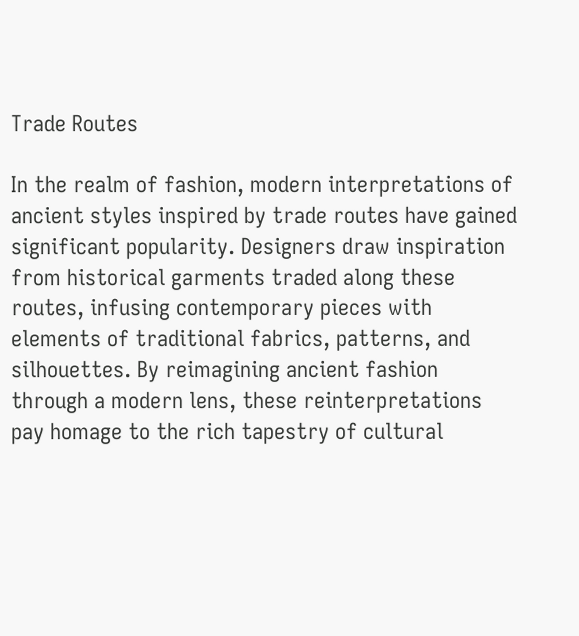Trade Routes

In the realm of fashion, modern interpretations of ancient styles inspired by trade routes have gained significant popularity. Designers draw inspiration from historical garments traded along these routes, infusing contemporary pieces with elements of traditional fabrics, patterns, and silhouettes. By reimagining ancient fashion through a modern lens, these reinterpretations pay homage to the rich tapestry of cultural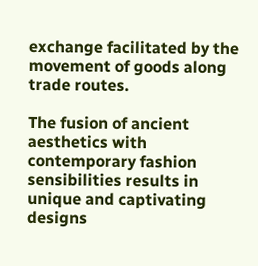exchange facilitated by the movement of goods along trade routes.

The fusion of ancient aesthetics with contemporary fashion sensibilities results in unique and captivating designs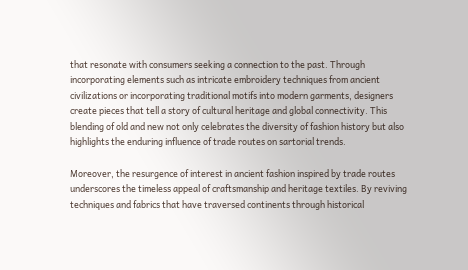that resonate with consumers seeking a connection to the past. Through incorporating elements such as intricate embroidery techniques from ancient civilizations or incorporating traditional motifs into modern garments, designers create pieces that tell a story of cultural heritage and global connectivity. This blending of old and new not only celebrates the diversity of fashion history but also highlights the enduring influence of trade routes on sartorial trends.

Moreover, the resurgence of interest in ancient fashion inspired by trade routes underscores the timeless appeal of craftsmanship and heritage textiles. By reviving techniques and fabrics that have traversed continents through historical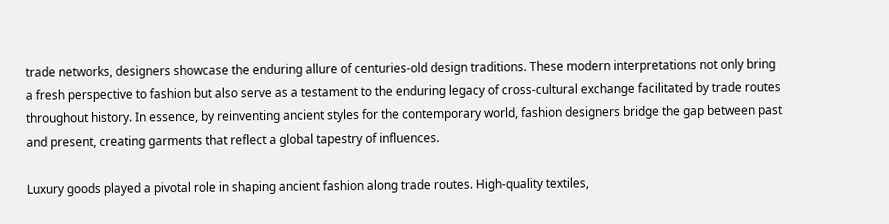trade networks, designers showcase the enduring allure of centuries-old design traditions. These modern interpretations not only bring a fresh perspective to fashion but also serve as a testament to the enduring legacy of cross-cultural exchange facilitated by trade routes throughout history. In essence, by reinventing ancient styles for the contemporary world, fashion designers bridge the gap between past and present, creating garments that reflect a global tapestry of influences.

Luxury goods played a pivotal role in shaping ancient fashion along trade routes. High-quality textiles,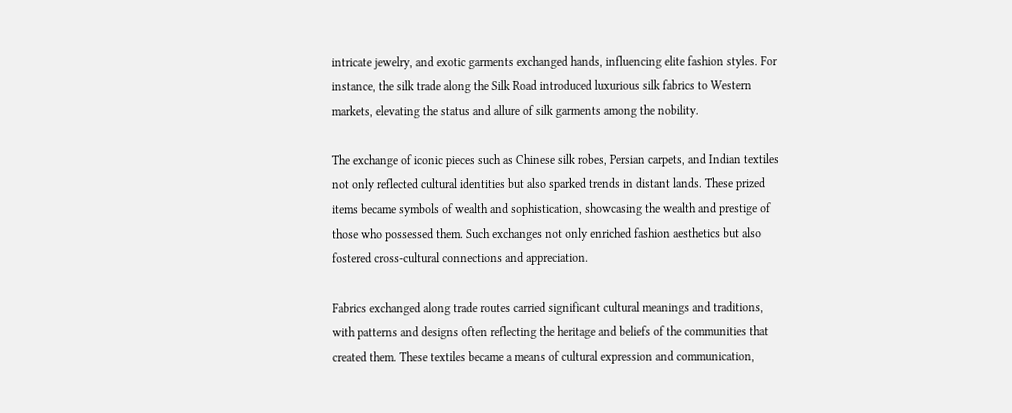intricate jewelry, and exotic garments exchanged hands, influencing elite fashion styles. For instance, the silk trade along the Silk Road introduced luxurious silk fabrics to Western markets, elevating the status and allure of silk garments among the nobility.

The exchange of iconic pieces such as Chinese silk robes, Persian carpets, and Indian textiles not only reflected cultural identities but also sparked trends in distant lands. These prized items became symbols of wealth and sophistication, showcasing the wealth and prestige of those who possessed them. Such exchanges not only enriched fashion aesthetics but also fostered cross-cultural connections and appreciation.

Fabrics exchanged along trade routes carried significant cultural meanings and traditions, with patterns and designs often reflecting the heritage and beliefs of the communities that created them. These textiles became a means of cultural expression and communication,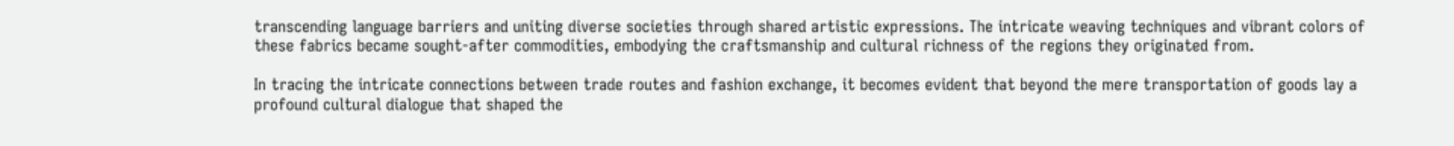transcending language barriers and uniting diverse societies through shared artistic expressions. The intricate weaving techniques and vibrant colors of these fabrics became sought-after commodities, embodying the craftsmanship and cultural richness of the regions they originated from.

In tracing the intricate connections between trade routes and fashion exchange, it becomes evident that beyond the mere transportation of goods lay a profound cultural dialogue that shaped the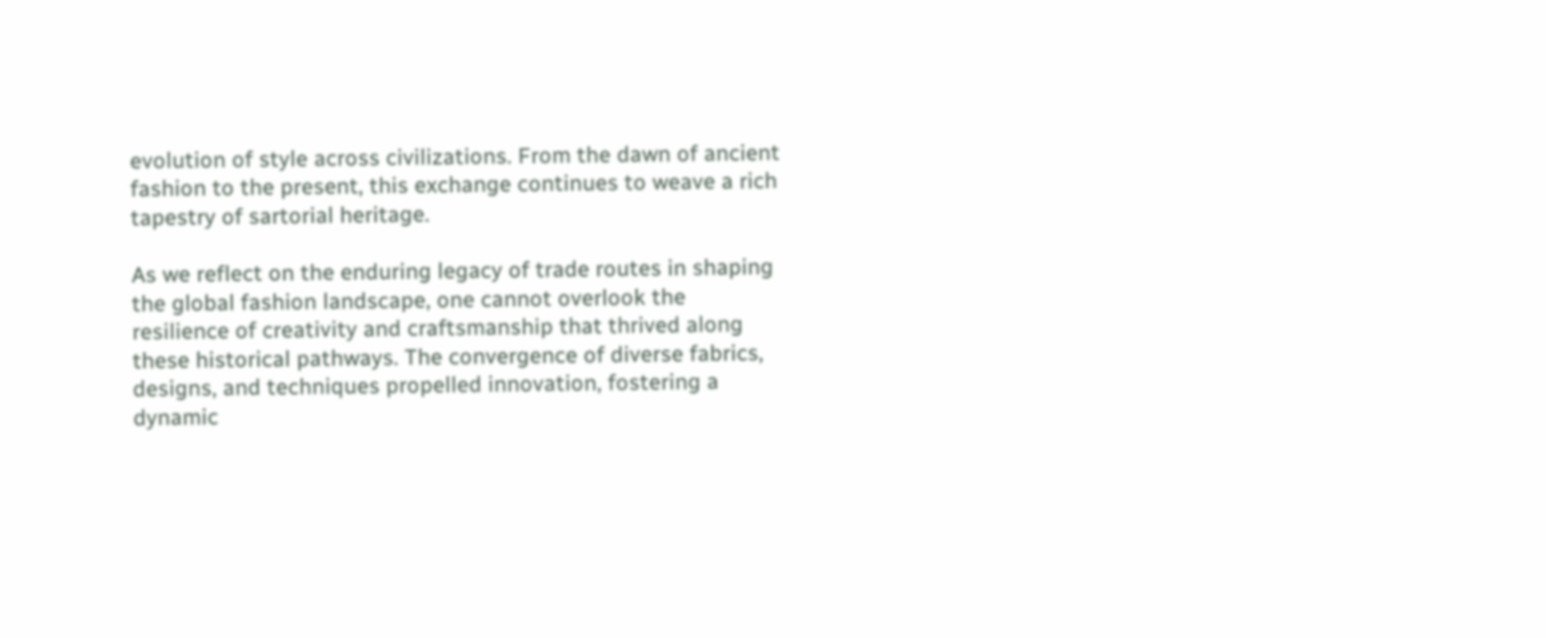evolution of style across civilizations. From the dawn of ancient fashion to the present, this exchange continues to weave a rich tapestry of sartorial heritage.

As we reflect on the enduring legacy of trade routes in shaping the global fashion landscape, one cannot overlook the resilience of creativity and craftsmanship that thrived along these historical pathways. The convergence of diverse fabrics, designs, and techniques propelled innovation, fostering a dynamic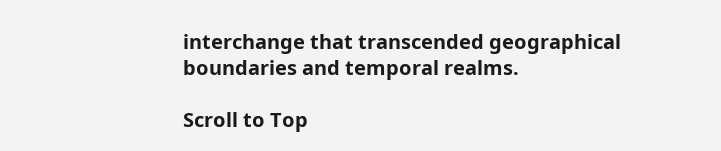interchange that transcended geographical boundaries and temporal realms.

Scroll to Top